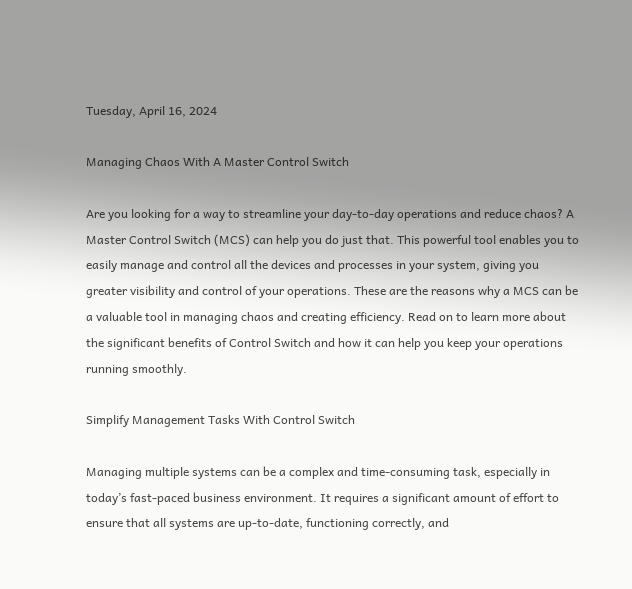Tuesday, April 16, 2024

Managing Chaos With A Master Control Switch

Are you looking for a way to streamline your day-to-day operations and reduce chaos? A Master Control Switch (MCS) can help you do just that. This powerful tool enables you to easily manage and control all the devices and processes in your system, giving you greater visibility and control of your operations. These are the reasons why a MCS can be a valuable tool in managing chaos and creating efficiency. Read on to learn more about the significant benefits of Control Switch and how it can help you keep your operations running smoothly.

Simplify Management Tasks With Control Switch

Managing multiple systems can be a complex and time-consuming task, especially in today’s fast-paced business environment. It requires a significant amount of effort to ensure that all systems are up-to-date, functioning correctly, and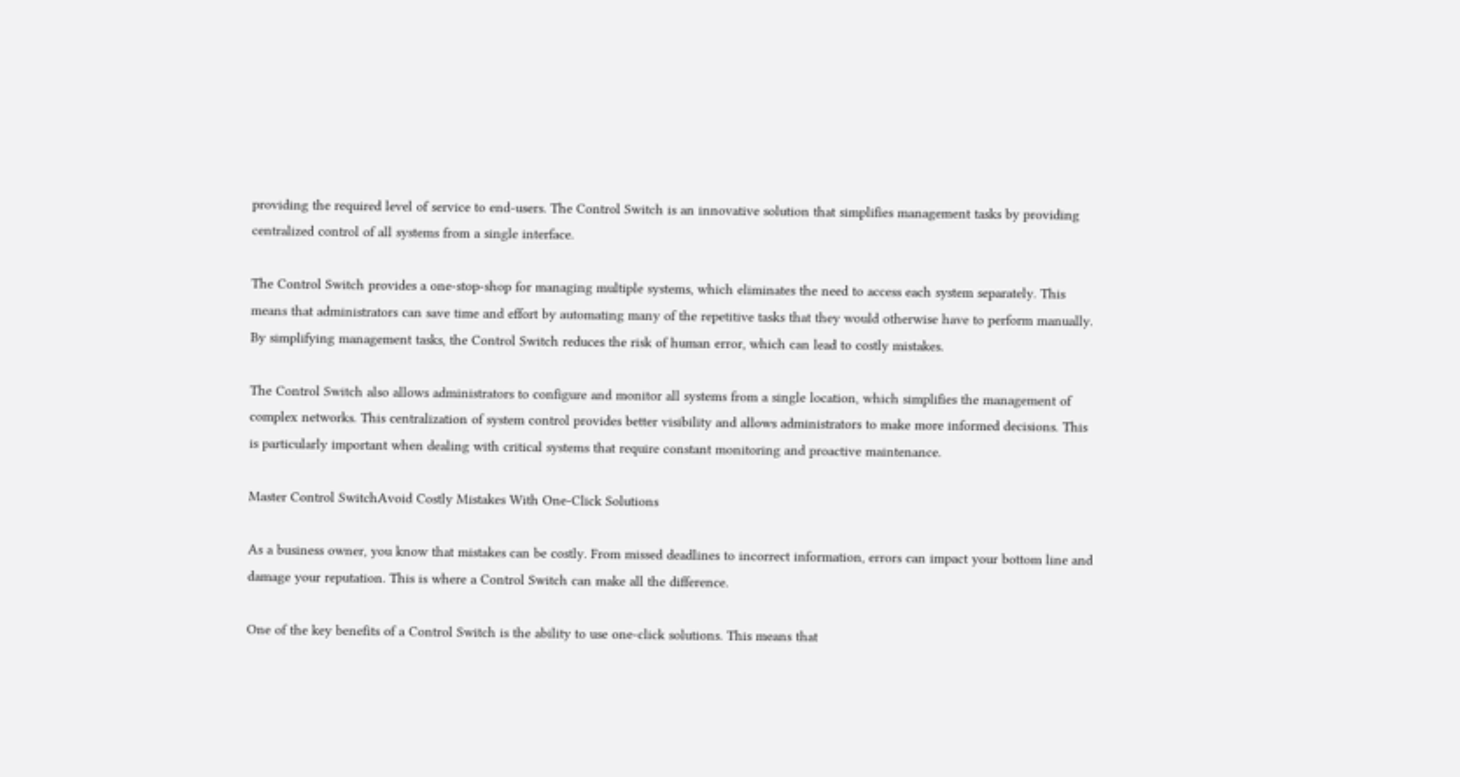providing the required level of service to end-users. The Control Switch is an innovative solution that simplifies management tasks by providing centralized control of all systems from a single interface.

The Control Switch provides a one-stop-shop for managing multiple systems, which eliminates the need to access each system separately. This means that administrators can save time and effort by automating many of the repetitive tasks that they would otherwise have to perform manually. By simplifying management tasks, the Control Switch reduces the risk of human error, which can lead to costly mistakes.

The Control Switch also allows administrators to configure and monitor all systems from a single location, which simplifies the management of complex networks. This centralization of system control provides better visibility and allows administrators to make more informed decisions. This is particularly important when dealing with critical systems that require constant monitoring and proactive maintenance.

Master Control SwitchAvoid Costly Mistakes With One-Click Solutions

As a business owner, you know that mistakes can be costly. From missed deadlines to incorrect information, errors can impact your bottom line and damage your reputation. This is where a Control Switch can make all the difference.

One of the key benefits of a Control Switch is the ability to use one-click solutions. This means that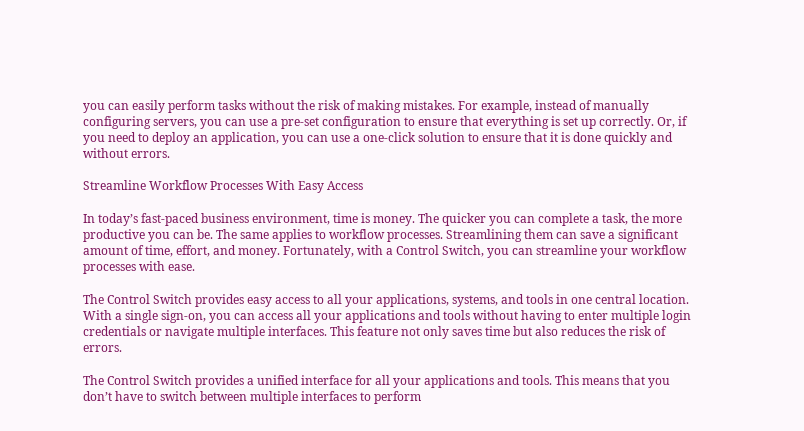you can easily perform tasks without the risk of making mistakes. For example, instead of manually configuring servers, you can use a pre-set configuration to ensure that everything is set up correctly. Or, if you need to deploy an application, you can use a one-click solution to ensure that it is done quickly and without errors.

Streamline Workflow Processes With Easy Access

In today’s fast-paced business environment, time is money. The quicker you can complete a task, the more productive you can be. The same applies to workflow processes. Streamlining them can save a significant amount of time, effort, and money. Fortunately, with a Control Switch, you can streamline your workflow processes with ease.

The Control Switch provides easy access to all your applications, systems, and tools in one central location. With a single sign-on, you can access all your applications and tools without having to enter multiple login credentials or navigate multiple interfaces. This feature not only saves time but also reduces the risk of errors.

The Control Switch provides a unified interface for all your applications and tools. This means that you don’t have to switch between multiple interfaces to perform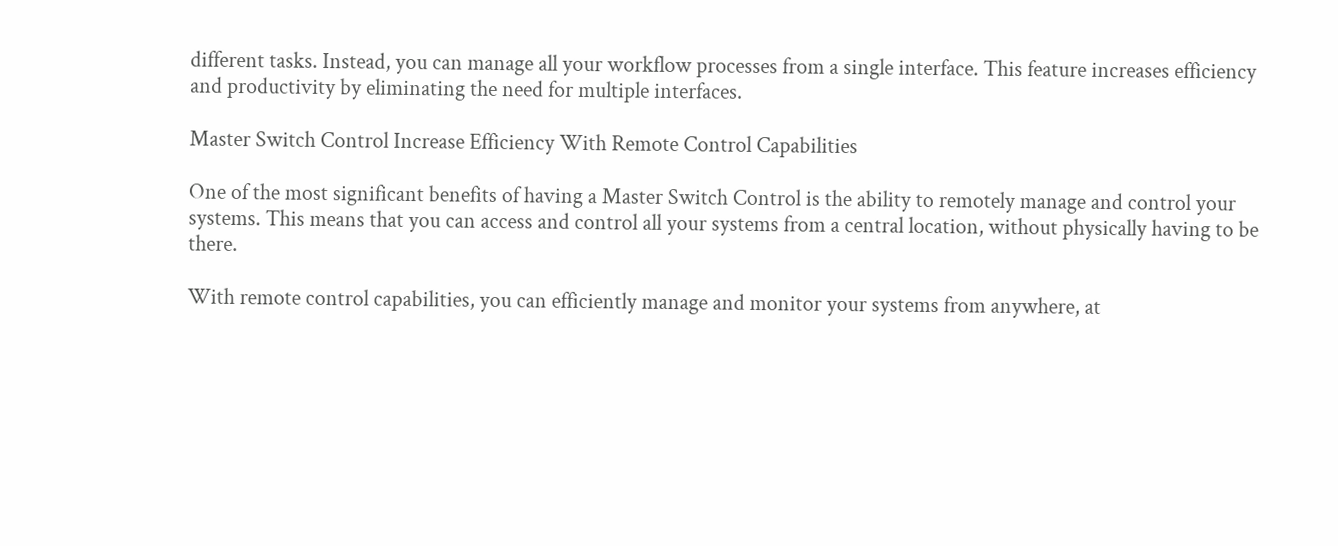different tasks. Instead, you can manage all your workflow processes from a single interface. This feature increases efficiency and productivity by eliminating the need for multiple interfaces.

Master Switch Control Increase Efficiency With Remote Control Capabilities

One of the most significant benefits of having a Master Switch Control is the ability to remotely manage and control your systems. This means that you can access and control all your systems from a central location, without physically having to be there.

With remote control capabilities, you can efficiently manage and monitor your systems from anywhere, at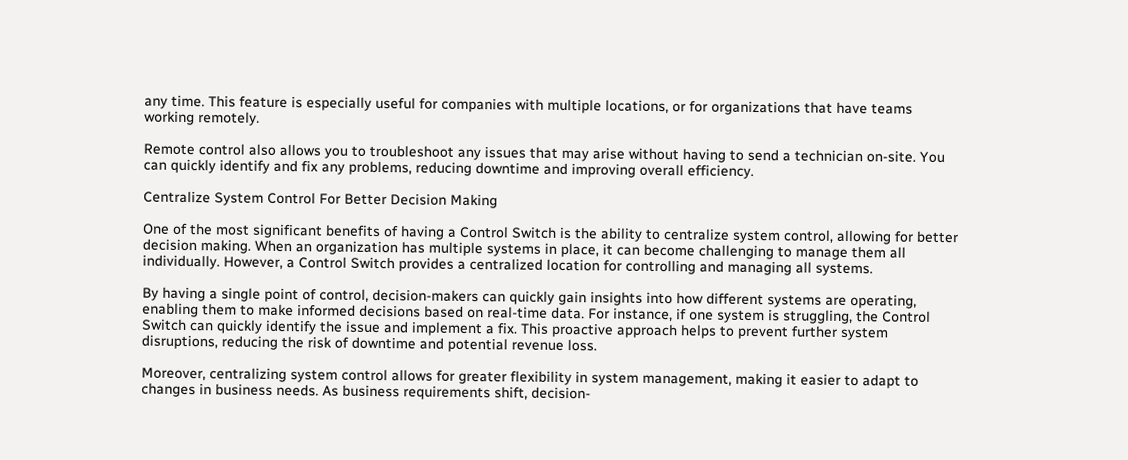any time. This feature is especially useful for companies with multiple locations, or for organizations that have teams working remotely.

Remote control also allows you to troubleshoot any issues that may arise without having to send a technician on-site. You can quickly identify and fix any problems, reducing downtime and improving overall efficiency.

Centralize System Control For Better Decision Making

One of the most significant benefits of having a Control Switch is the ability to centralize system control, allowing for better decision making. When an organization has multiple systems in place, it can become challenging to manage them all individually. However, a Control Switch provides a centralized location for controlling and managing all systems.

By having a single point of control, decision-makers can quickly gain insights into how different systems are operating, enabling them to make informed decisions based on real-time data. For instance, if one system is struggling, the Control Switch can quickly identify the issue and implement a fix. This proactive approach helps to prevent further system disruptions, reducing the risk of downtime and potential revenue loss.

Moreover, centralizing system control allows for greater flexibility in system management, making it easier to adapt to changes in business needs. As business requirements shift, decision-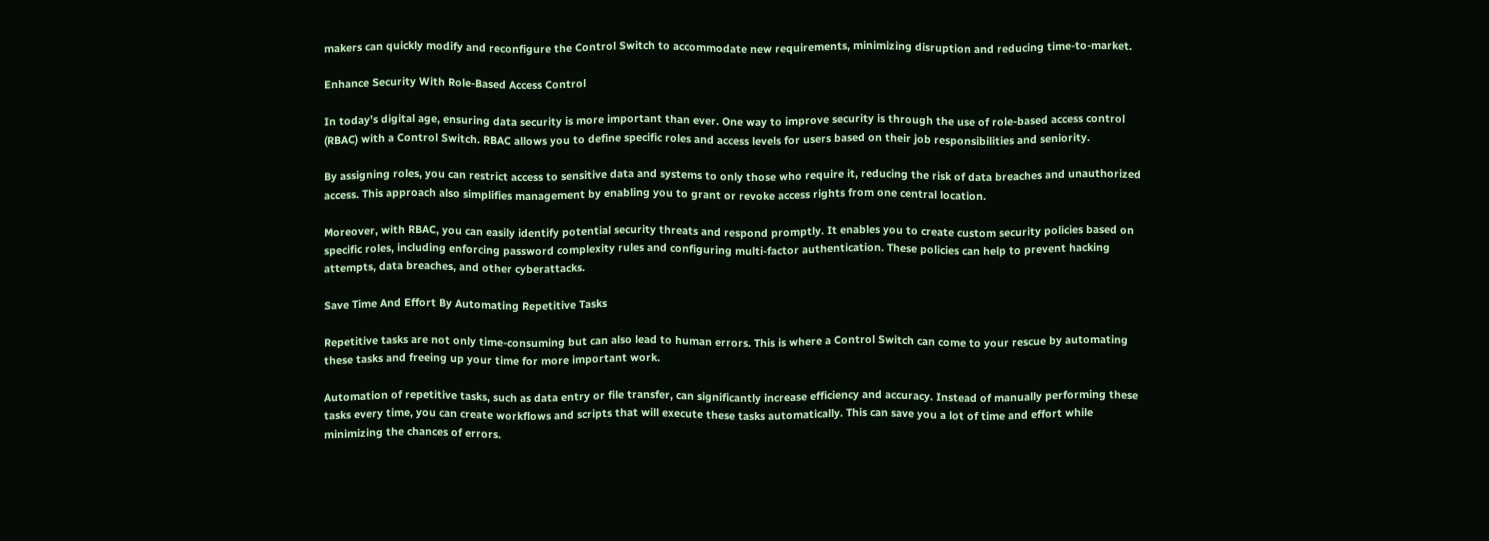makers can quickly modify and reconfigure the Control Switch to accommodate new requirements, minimizing disruption and reducing time-to-market.

Enhance Security With Role-Based Access Control

In today’s digital age, ensuring data security is more important than ever. One way to improve security is through the use of role-based access control (RBAC) with a Control Switch. RBAC allows you to define specific roles and access levels for users based on their job responsibilities and seniority.

By assigning roles, you can restrict access to sensitive data and systems to only those who require it, reducing the risk of data breaches and unauthorized access. This approach also simplifies management by enabling you to grant or revoke access rights from one central location.

Moreover, with RBAC, you can easily identify potential security threats and respond promptly. It enables you to create custom security policies based on specific roles, including enforcing password complexity rules and configuring multi-factor authentication. These policies can help to prevent hacking attempts, data breaches, and other cyberattacks.

Save Time And Effort By Automating Repetitive Tasks

Repetitive tasks are not only time-consuming but can also lead to human errors. This is where a Control Switch can come to your rescue by automating these tasks and freeing up your time for more important work.

Automation of repetitive tasks, such as data entry or file transfer, can significantly increase efficiency and accuracy. Instead of manually performing these tasks every time, you can create workflows and scripts that will execute these tasks automatically. This can save you a lot of time and effort while minimizing the chances of errors.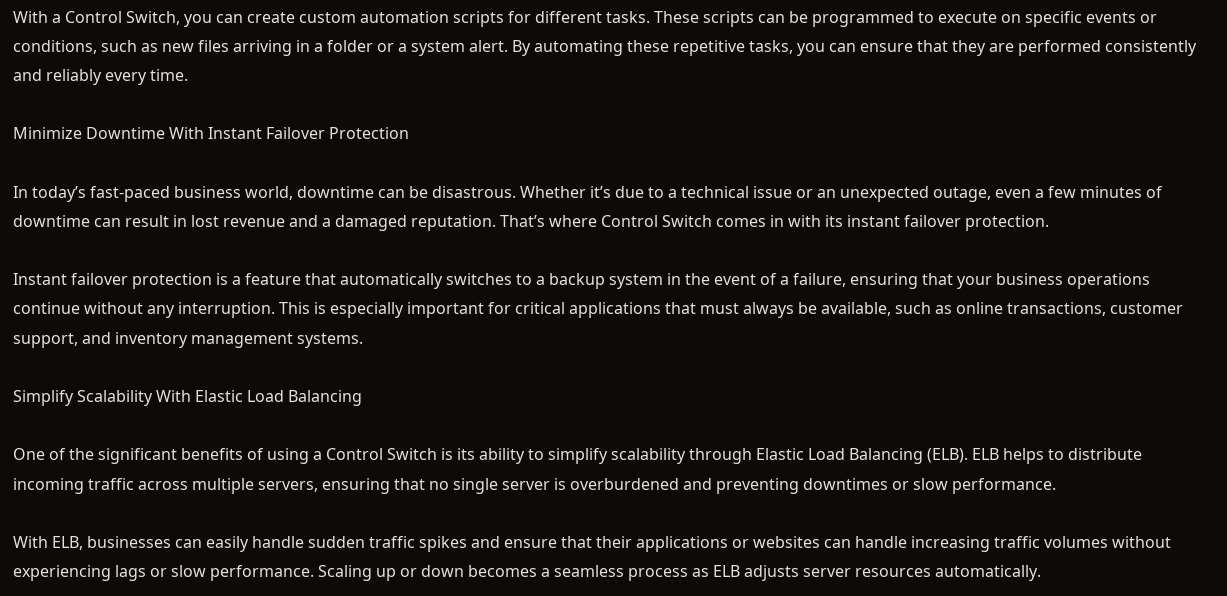With a Control Switch, you can create custom automation scripts for different tasks. These scripts can be programmed to execute on specific events or conditions, such as new files arriving in a folder or a system alert. By automating these repetitive tasks, you can ensure that they are performed consistently and reliably every time.

Minimize Downtime With Instant Failover Protection

In today’s fast-paced business world, downtime can be disastrous. Whether it’s due to a technical issue or an unexpected outage, even a few minutes of downtime can result in lost revenue and a damaged reputation. That’s where Control Switch comes in with its instant failover protection.

Instant failover protection is a feature that automatically switches to a backup system in the event of a failure, ensuring that your business operations continue without any interruption. This is especially important for critical applications that must always be available, such as online transactions, customer support, and inventory management systems.

Simplify Scalability With Elastic Load Balancing

One of the significant benefits of using a Control Switch is its ability to simplify scalability through Elastic Load Balancing (ELB). ELB helps to distribute incoming traffic across multiple servers, ensuring that no single server is overburdened and preventing downtimes or slow performance.

With ELB, businesses can easily handle sudden traffic spikes and ensure that their applications or websites can handle increasing traffic volumes without experiencing lags or slow performance. Scaling up or down becomes a seamless process as ELB adjusts server resources automatically.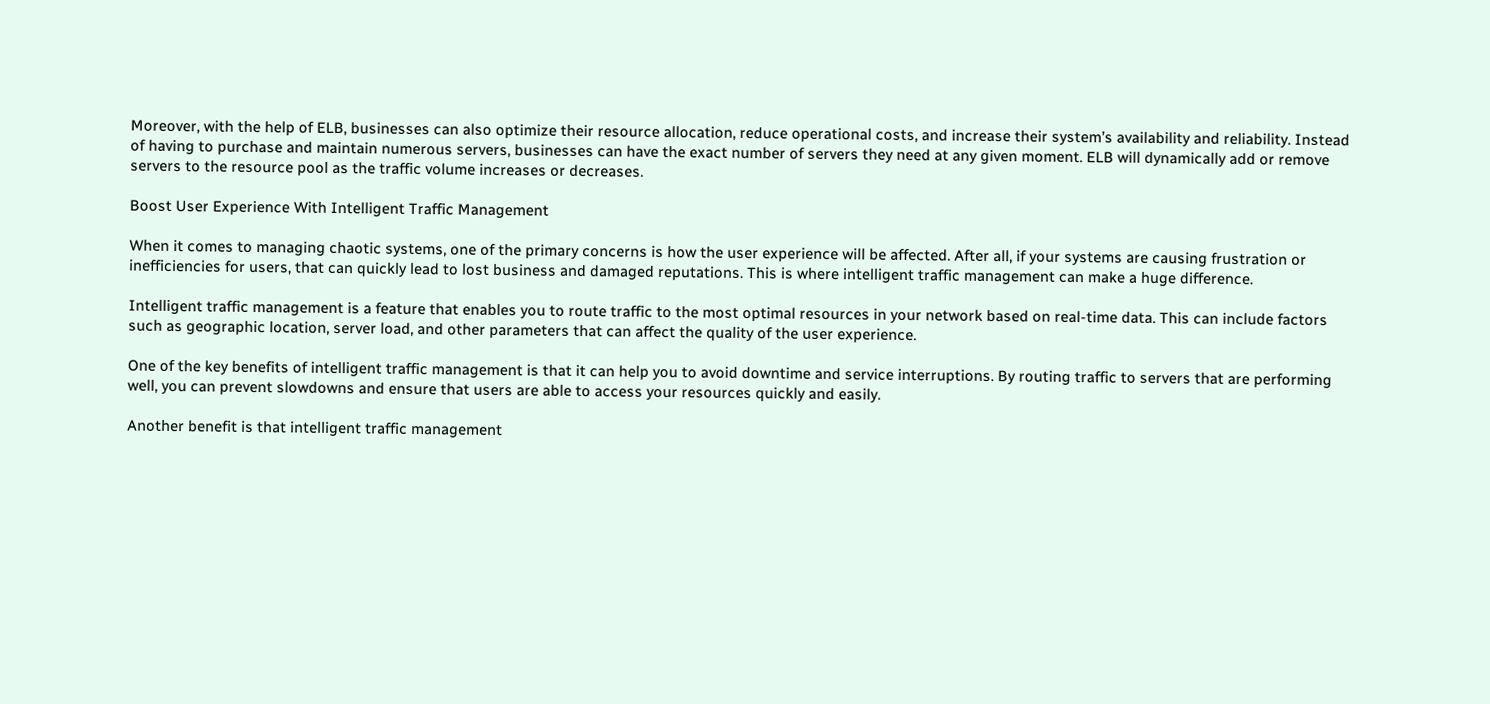Moreover, with the help of ELB, businesses can also optimize their resource allocation, reduce operational costs, and increase their system’s availability and reliability. Instead of having to purchase and maintain numerous servers, businesses can have the exact number of servers they need at any given moment. ELB will dynamically add or remove servers to the resource pool as the traffic volume increases or decreases.

Boost User Experience With Intelligent Traffic Management

When it comes to managing chaotic systems, one of the primary concerns is how the user experience will be affected. After all, if your systems are causing frustration or inefficiencies for users, that can quickly lead to lost business and damaged reputations. This is where intelligent traffic management can make a huge difference.

Intelligent traffic management is a feature that enables you to route traffic to the most optimal resources in your network based on real-time data. This can include factors such as geographic location, server load, and other parameters that can affect the quality of the user experience.

One of the key benefits of intelligent traffic management is that it can help you to avoid downtime and service interruptions. By routing traffic to servers that are performing well, you can prevent slowdowns and ensure that users are able to access your resources quickly and easily.

Another benefit is that intelligent traffic management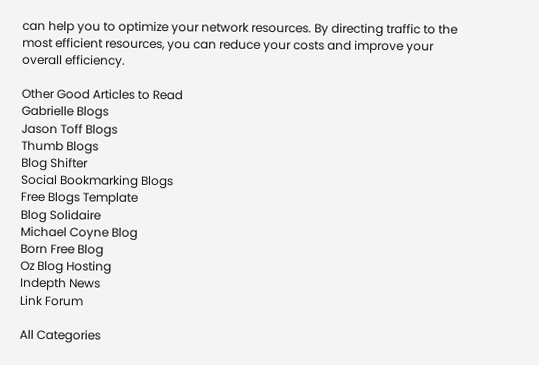can help you to optimize your network resources. By directing traffic to the most efficient resources, you can reduce your costs and improve your overall efficiency.

Other Good Articles to Read
Gabrielle Blogs
Jason Toff Blogs
Thumb Blogs
Blog Shifter
Social Bookmarking Blogs
Free Blogs Template
Blog Solidaire
Michael Coyne Blog
Born Free Blog
Oz Blog Hosting
Indepth News
Link Forum

All Categories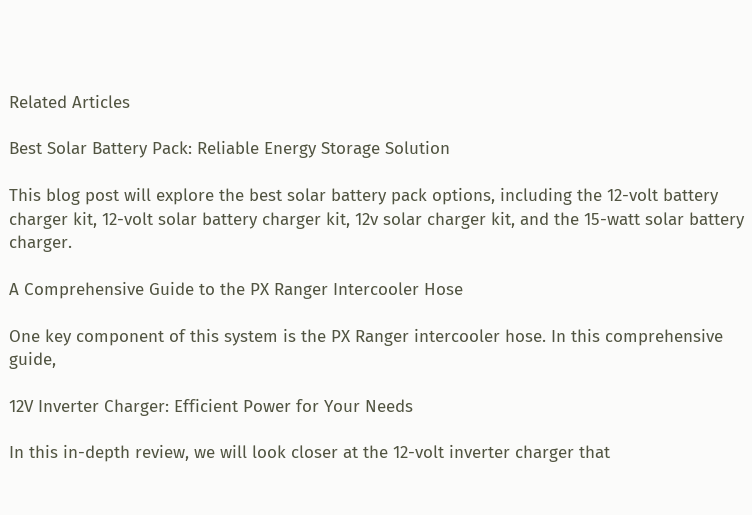Related Articles

Best Solar Battery Pack: Reliable Energy Storage Solution

This blog post will explore the best solar battery pack options, including the 12-volt battery charger kit, 12-volt solar battery charger kit, 12v solar charger kit, and the 15-watt solar battery charger.

A Comprehensive Guide to the PX Ranger Intercooler Hose

One key component of this system is the PX Ranger intercooler hose. In this comprehensive guide,

12V Inverter Charger: Efficient Power for Your Needs

In this in-depth review, we will look closer at the 12-volt inverter charger that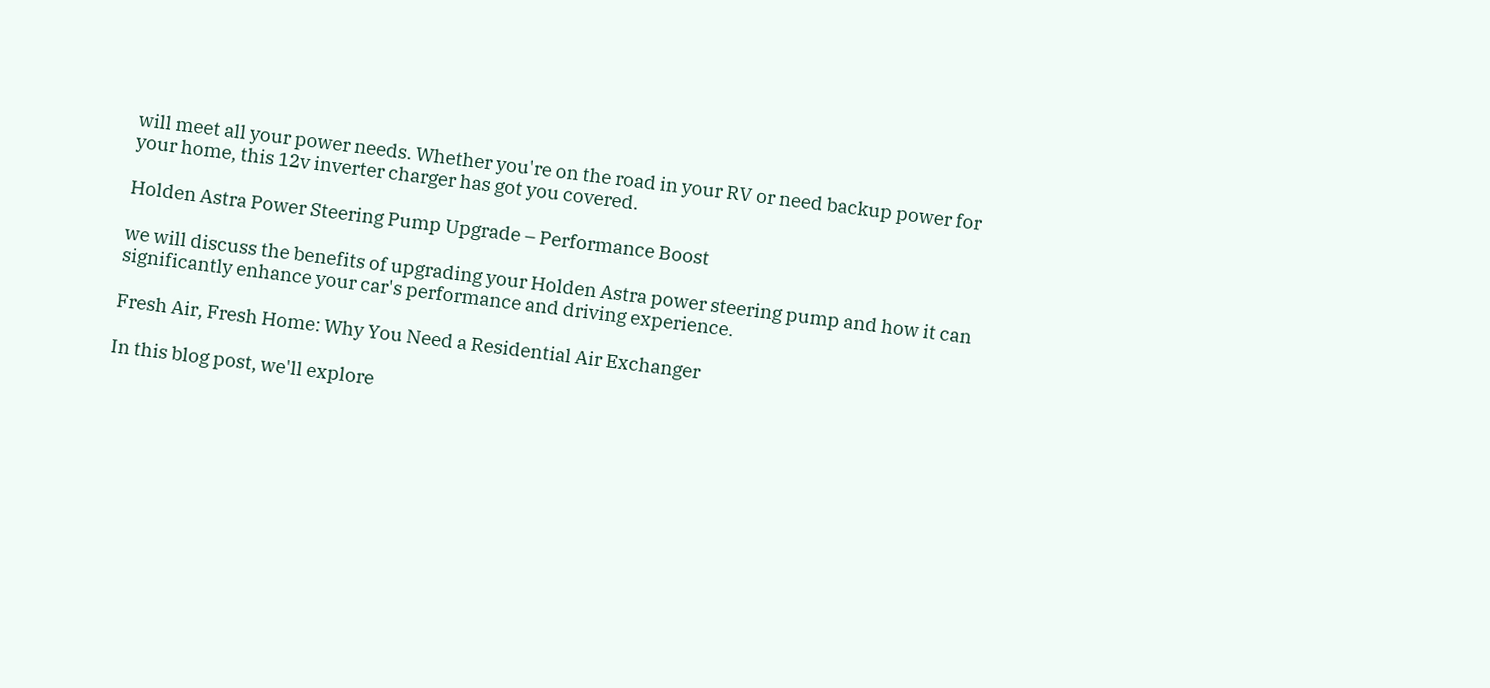will meet all your power needs. Whether you're on the road in your RV or need backup power for your home, this 12v inverter charger has got you covered.

Holden Astra Power Steering Pump Upgrade – Performance Boost

we will discuss the benefits of upgrading your Holden Astra power steering pump and how it can significantly enhance your car's performance and driving experience.

Fresh Air, Fresh Home: Why You Need a Residential Air Exchanger

In this blog post, we'll explore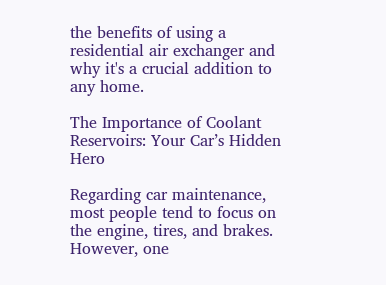the benefits of using a residential air exchanger and why it's a crucial addition to any home.

The Importance of Coolant Reservoirs: Your Car’s Hidden Hero

Regarding car maintenance, most people tend to focus on the engine, tires, and brakes. However, one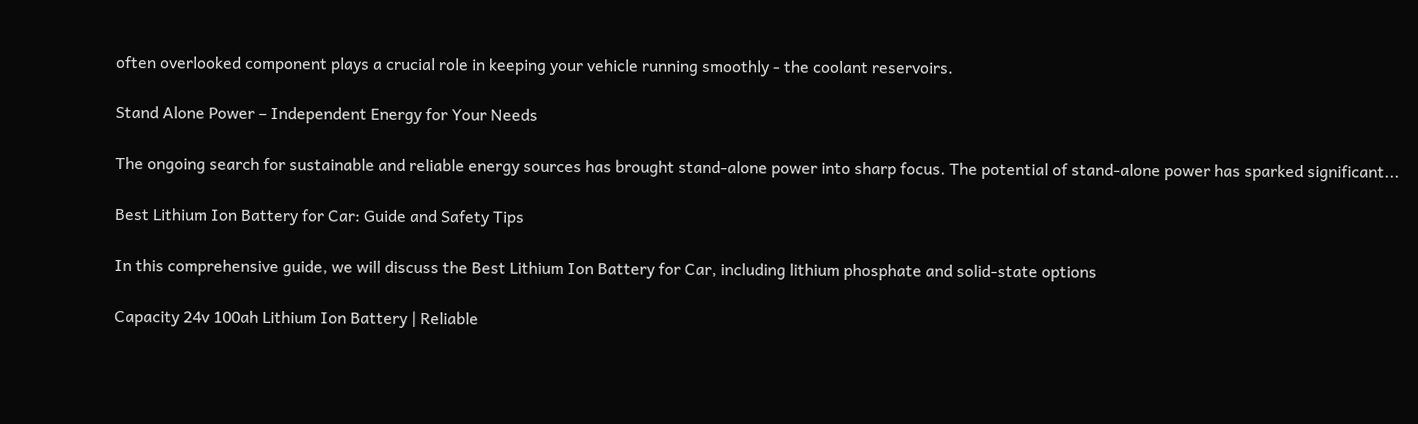often overlooked component plays a crucial role in keeping your vehicle running smoothly - the coolant reservoirs.

Stand Alone Power – Independent Energy for Your Needs

The ongoing search for sustainable and reliable energy sources has brought stand-alone power into sharp focus. The potential of stand-alone power has sparked significant...

Best Lithium Ion Battery for Car: Guide and Safety Tips

In this comprehensive guide, we will discuss the Best Lithium Ion Battery for Car, including lithium phosphate and solid-state options

Capacity 24v 100ah Lithium Ion Battery | Reliable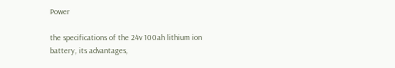Power

the specifications of the 24v 100ah lithium ion battery, its advantages,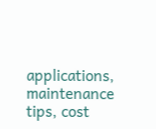applications, maintenance tips, cost